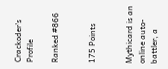Crackoder's Profile

Ranked #866


175 Points


Mythicard is an online auto-battler, a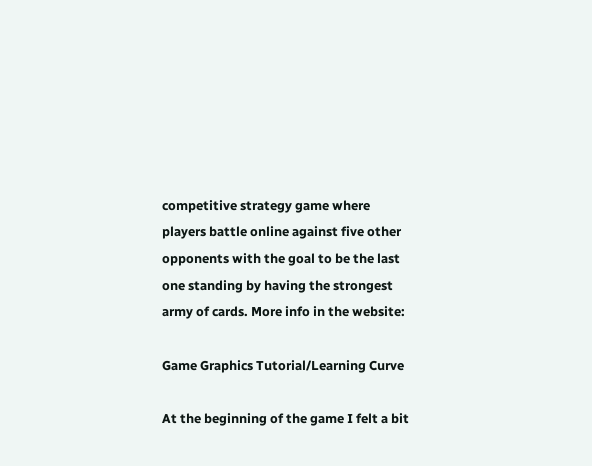competitive strategy game where players battle online against five other opponents with the goal to be the last one standing by having the strongest army of cards. More info in the website:

Game Graphics Tutorial/Learning Curve

At the beginning of the game I felt a bit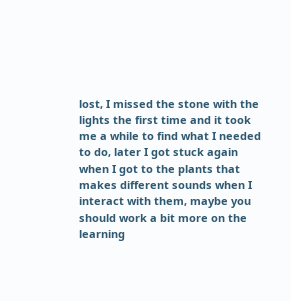lost, I missed the stone with the lights the first time and it took me a while to find what I needed to do, later I got stuck again when I got to the plants that makes different sounds when I interact with them, maybe you should work a bit more on the learning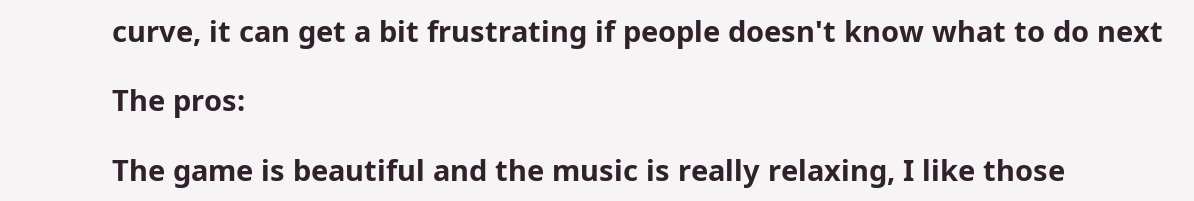curve, it can get a bit frustrating if people doesn't know what to do next

The pros:

The game is beautiful and the music is really relaxing, I like those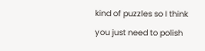kind of puzzles so I think you just need to polish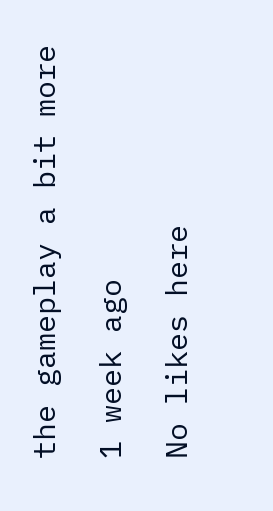the gameplay a bit more

1 week ago

No likes here